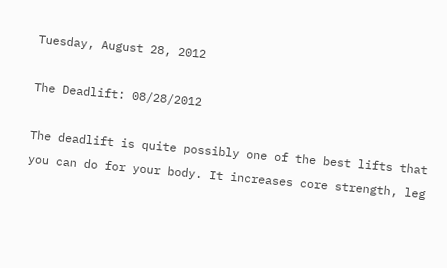Tuesday, August 28, 2012

The Deadlift: 08/28/2012

The deadlift is quite possibly one of the best lifts that you can do for your body. It increases core strength, leg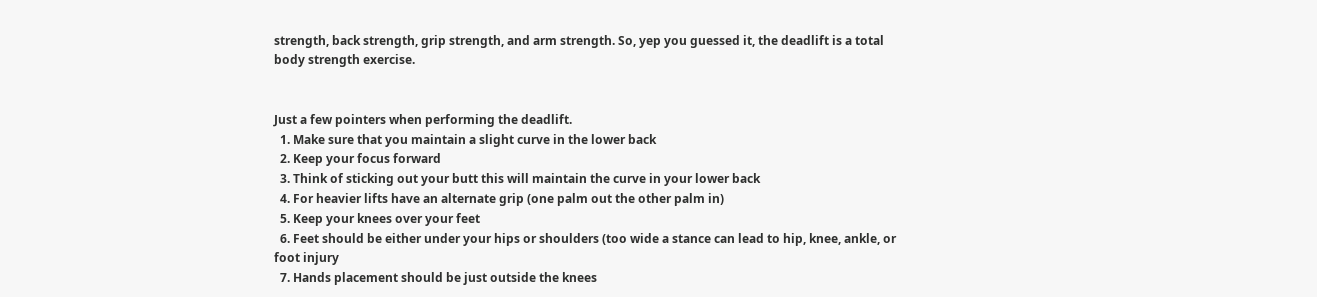strength, back strength, grip strength, and arm strength. So, yep you guessed it, the deadlift is a total body strength exercise.


Just a few pointers when performing the deadlift.
  1. Make sure that you maintain a slight curve in the lower back
  2. Keep your focus forward
  3. Think of sticking out your butt this will maintain the curve in your lower back
  4. For heavier lifts have an alternate grip (one palm out the other palm in)
  5. Keep your knees over your feet
  6. Feet should be either under your hips or shoulders (too wide a stance can lead to hip, knee, ankle, or foot injury
  7. Hands placement should be just outside the knees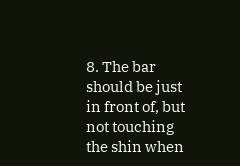8. The bar should be just in front of, but not touching the shin when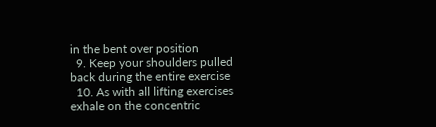in the bent over position
  9. Keep your shoulders pulled back during the entire exercise
  10. As with all lifting exercises exhale on the concentric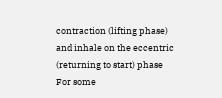contraction (lifting phase) and inhale on the eccentric (returning to start) phase
For some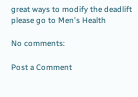great ways to modify the deadlift please go to Men's Health

No comments:

Post a Comment